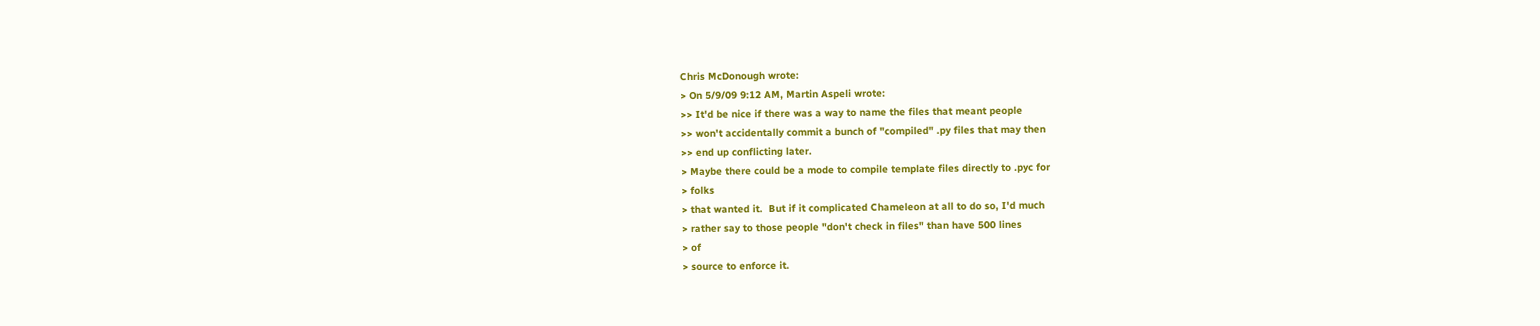Chris McDonough wrote:
> On 5/9/09 9:12 AM, Martin Aspeli wrote:
>> It'd be nice if there was a way to name the files that meant people
>> won't accidentally commit a bunch of "compiled" .py files that may then
>> end up conflicting later.
> Maybe there could be a mode to compile template files directly to .pyc for
> folks
> that wanted it.  But if it complicated Chameleon at all to do so, I'd much
> rather say to those people "don't check in files" than have 500 lines
> of
> source to enforce it.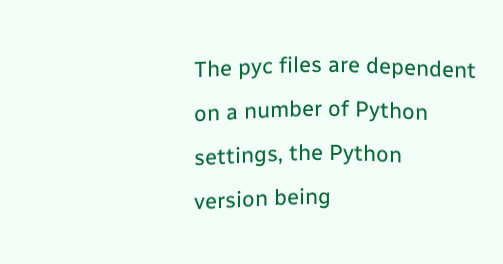The pyc files are dependent on a number of Python settings, the Python
version being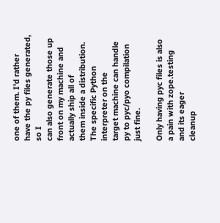one of them. I'd rather have the py files generated, so I
can also generate those up front on my machine and actually ship all of
them inside a distribution. The specific Python interpreter on the
target machine can handle py to pyc/pyo compilation just fine.

Only having pyc files is also a pain with zope.testing and its eager
cleanup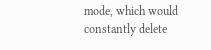mode, which would constantly delete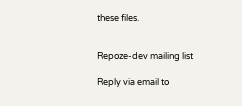these files.


Repoze-dev mailing list

Reply via email to